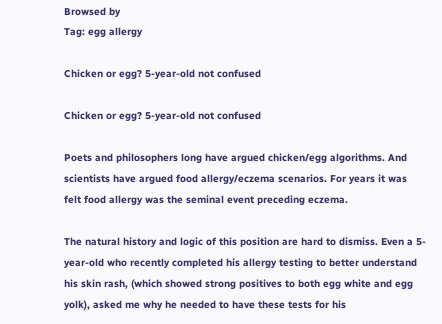Browsed by
Tag: egg allergy

Chicken or egg? 5-year-old not confused

Chicken or egg? 5-year-old not confused

Poets and philosophers long have argued chicken/egg algorithms. And scientists have argued food allergy/eczema scenarios. For years it was felt food allergy was the seminal event preceding eczema.

The natural history and logic of this position are hard to dismiss. Even a 5-year-old who recently completed his allergy testing to better understand his skin rash, (which showed strong positives to both egg white and egg yolk), asked me why he needed to have these tests for his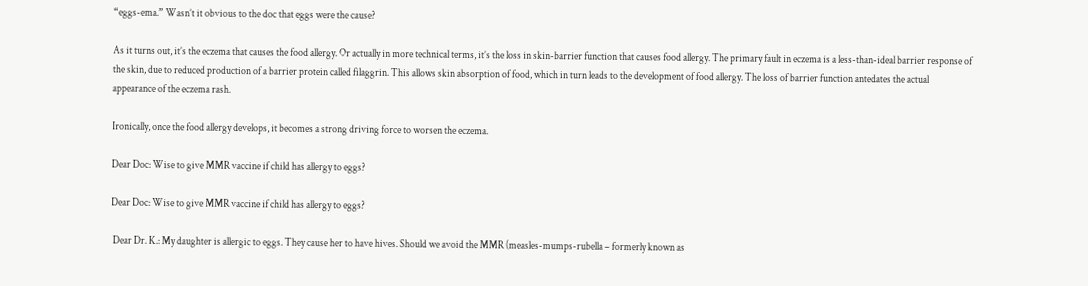“eggs-ema.” Wasn’t it obvious to the doc that eggs were the cause?

As it turns out, it’s the eczema that causes the food allergy. Or actually in more technical terms, it’s the loss in skin-barrier function that causes food allergy. The primary fault in eczema is a less-than-ideal barrier response of the skin, due to reduced production of a barrier protein called filaggrin. This allows skin absorption of food, which in turn leads to the development of food allergy. The loss of barrier function antedates the actual appearance of the eczema rash.

Ironically, once the food allergy develops, it becomes a strong driving force to worsen the eczema.

Dear Doc: Wise to give MMR vaccine if child has allergy to eggs?

Dear Doc: Wise to give MMR vaccine if child has allergy to eggs?

 Dear Dr. K.: My daughter is allergic to eggs. They cause her to have hives. Should we avoid the MMR (measles-mumps-rubella – formerly known as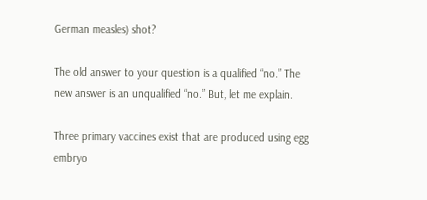German measles) shot?

The old answer to your question is a qualified “no.” The new answer is an unqualified “no.” But, let me explain.

Three primary vaccines exist that are produced using egg embryo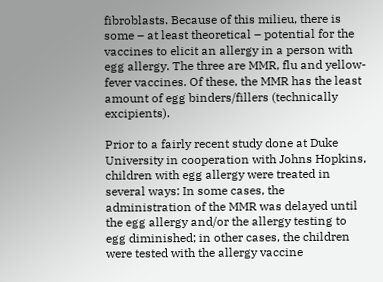fibroblasts. Because of this milieu, there is some – at least theoretical – potential for the vaccines to elicit an allergy in a person with egg allergy. The three are MMR, flu and yellow-fever vaccines. Of these, the MMR has the least amount of egg binders/fillers (technically excipients).

Prior to a fairly recent study done at Duke University in cooperation with Johns Hopkins, children with egg allergy were treated in several ways: In some cases, the administration of the MMR was delayed until the egg allergy and/or the allergy testing to egg diminished; in other cases, the children were tested with the allergy vaccine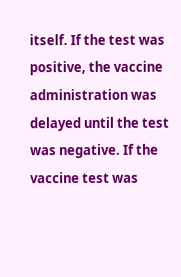itself. If the test was positive, the vaccine administration was delayed until the test was negative. If the vaccine test was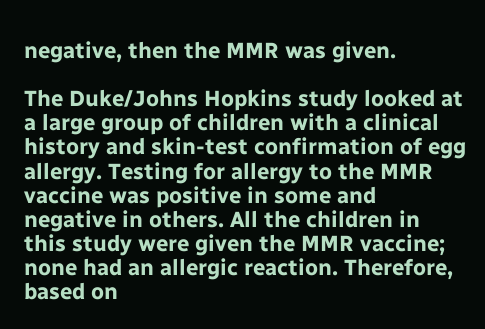negative, then the MMR was given.

The Duke/Johns Hopkins study looked at a large group of children with a clinical history and skin-test confirmation of egg allergy. Testing for allergy to the MMR vaccine was positive in some and negative in others. All the children in this study were given the MMR vaccine; none had an allergic reaction. Therefore, based on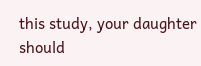this study, your daughter should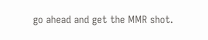go ahead and get the MMR shot.